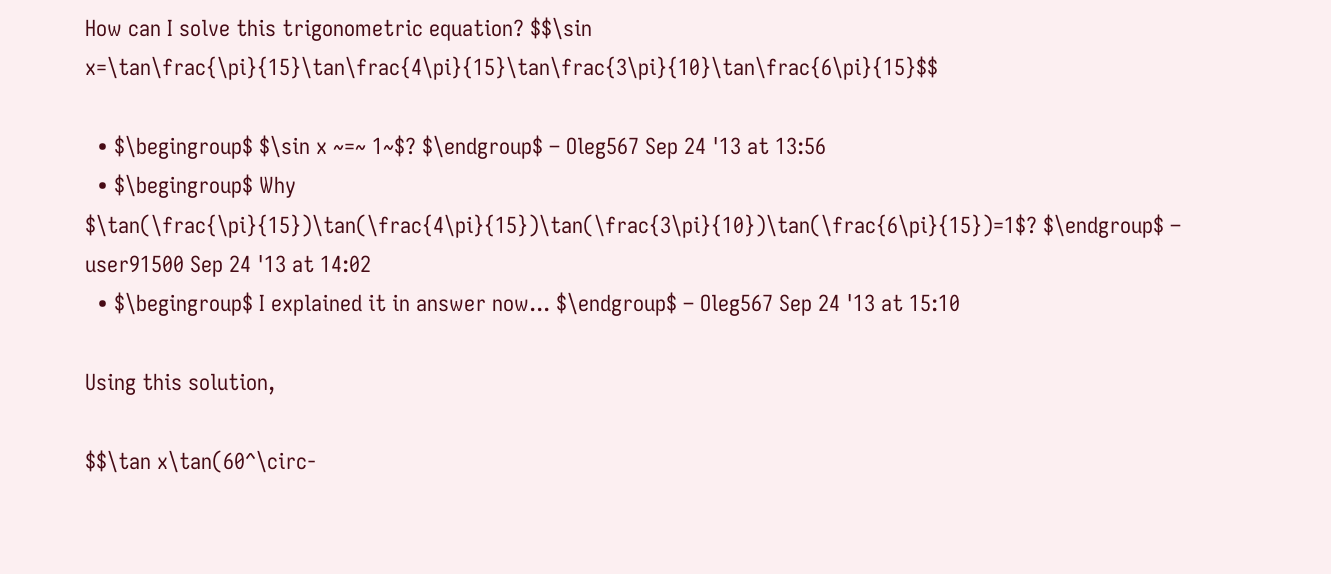How can I solve this trigonometric equation? $$\sin x=\tan\frac{\pi}{15}\tan\frac{4\pi}{15}\tan\frac{3\pi}{10}\tan\frac{6\pi}{15}$$

  • $\begingroup$ $\sin x ~=~ 1~$? $\endgroup$ – Oleg567 Sep 24 '13 at 13:56
  • $\begingroup$ Why $\tan(\frac{\pi}{15})\tan(\frac{4\pi}{15})\tan(\frac{3\pi}{10})\tan(\frac{6\pi}{15})=1$? $\endgroup$ – user91500 Sep 24 '13 at 14:02
  • $\begingroup$ I explained it in answer now... $\endgroup$ – Oleg567 Sep 24 '13 at 15:10

Using this solution,

$$\tan x\tan(60^\circ-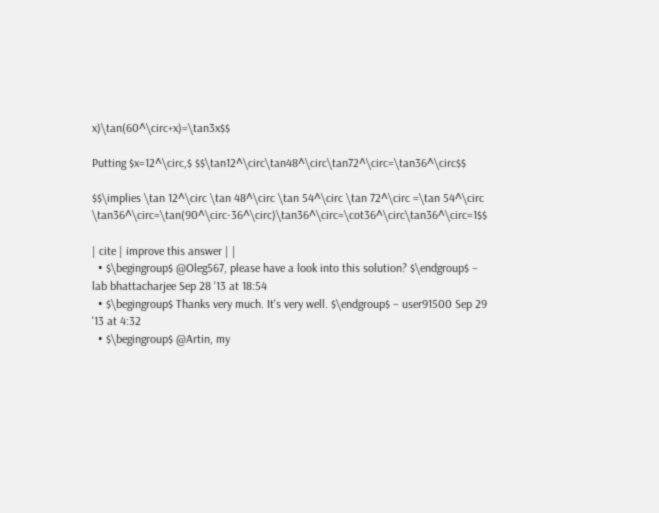x)\tan(60^\circ+x)=\tan3x$$

Putting $x=12^\circ,$ $$\tan12^\circ\tan48^\circ\tan72^\circ=\tan36^\circ$$

$$\implies \tan 12^\circ \tan 48^\circ \tan 54^\circ \tan 72^\circ =\tan 54^\circ \tan36^\circ=\tan(90^\circ-36^\circ)\tan36^\circ=\cot36^\circ\tan36^\circ=1$$

| cite | improve this answer | |
  • $\begingroup$ @Oleg567, please have a look into this solution? $\endgroup$ – lab bhattacharjee Sep 28 '13 at 18:54
  • $\begingroup$ Thanks very much. It's very well. $\endgroup$ – user91500 Sep 29 '13 at 4:32
  • $\begingroup$ @Artin, my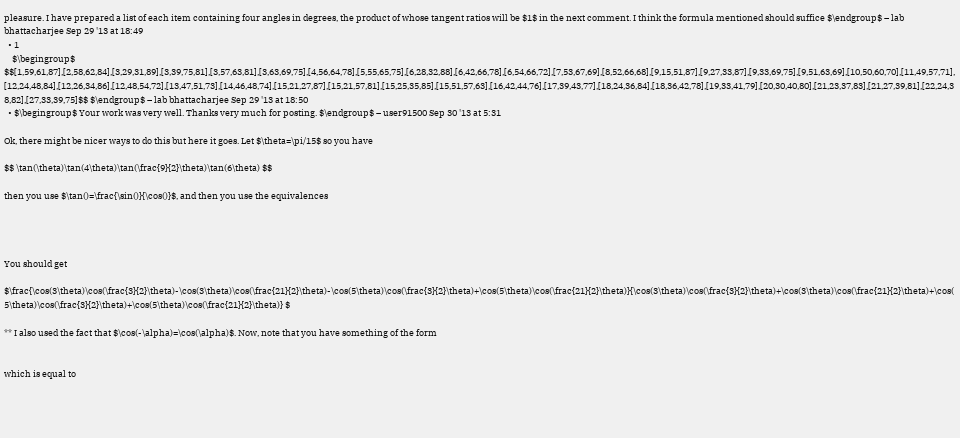pleasure. I have prepared a list of each item containing four angles in degrees, the product of whose tangent ratios will be $1$ in the next comment. I think the formula mentioned should suffice $\endgroup$ – lab bhattacharjee Sep 29 '13 at 18:49
  • 1
    $\begingroup$ $$[1,59,61,87],[2,58,62,84],[3,29,31,89],[3,39,75,81],[3,57,63,81],[3,63,69,75],[4,56,64,78],[5,55,65,75],[6,28,32,88],[6,42,66,78],[6,54,66,72],[7,53,67,69],[8,52,66,68],[9,15,51,87],[9,27,33,87],[9,33,69,75],[9,51,63,69],[10,50,60,70],[11,49,57,71],[12,24,48,84],[12,26,34,86],[12,48,54,72],[13,47,51,73],[14,46,48,74],[15,21,27,87],[15,21,57,81],[15,25,35,85],[15,51,57,63],[16,42,44,76],[17,39,43,77],[18,24,36,84],[18,36,42,78],[19,33,41,79],[20,30,40,80],[21,23,37,83],[21,27,39,81],[22,24,38,82],[27,33,39,75]$$ $\endgroup$ – lab bhattacharjee Sep 29 '13 at 18:50
  • $\begingroup$ Your work was very well. Thanks very much for posting. $\endgroup$ – user91500 Sep 30 '13 at 5:31

Ok, there might be nicer ways to do this but here it goes. Let $\theta=\pi/15$ so you have

$$ \tan(\theta)\tan(4\theta)\tan(\frac{9}{2}\theta)\tan(6\theta) $$

then you use $\tan()=\frac{\sin()}{\cos()}$, and then you use the equivalences




You should get

$\frac{\cos(3\theta)\cos(\frac{3}{2}\theta)-\cos(3\theta)\cos(\frac{21}{2}\theta)-\cos(5\theta)\cos(\frac{3}{2}\theta)+\cos(5\theta)\cos(\frac{21}{2}\theta)}{\cos(3\theta)\cos(\frac{3}{2}\theta)+\cos(3\theta)\cos(\frac{21}{2}\theta)+\cos(5\theta)\cos(\frac{3}{2}\theta)+\cos(5\theta)\cos(\frac{21}{2}\theta)} $

** I also used the fact that $\cos(-\alpha)=\cos(\alpha)$. Now, note that you have something of the form


which is equal to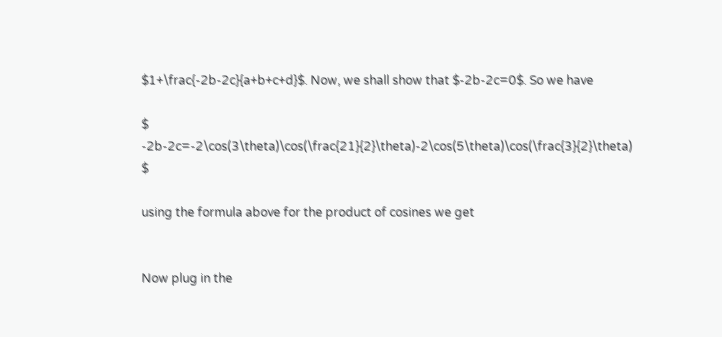$1+\frac{-2b-2c}{a+b+c+d}$. Now, we shall show that $-2b-2c=0$. So we have

$ -2b-2c=-2\cos(3\theta)\cos(\frac{21}{2}\theta)-2\cos(5\theta)\cos(\frac{3}{2}\theta) $

using the formula above for the product of cosines we get


Now plug in the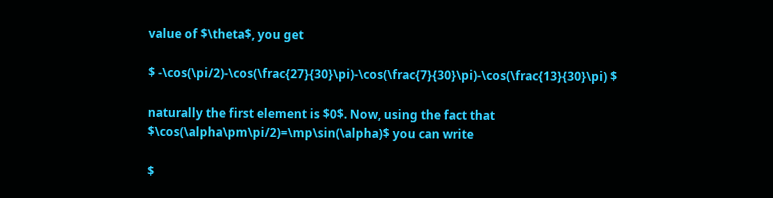value of $\theta$, you get

$ -\cos(\pi/2)-\cos(\frac{27}{30}\pi)-\cos(\frac{7}{30}\pi)-\cos(\frac{13}{30}\pi) $

naturally the first element is $0$. Now, using the fact that $\cos(\alpha\pm\pi/2)=\mp\sin(\alpha)$ you can write

$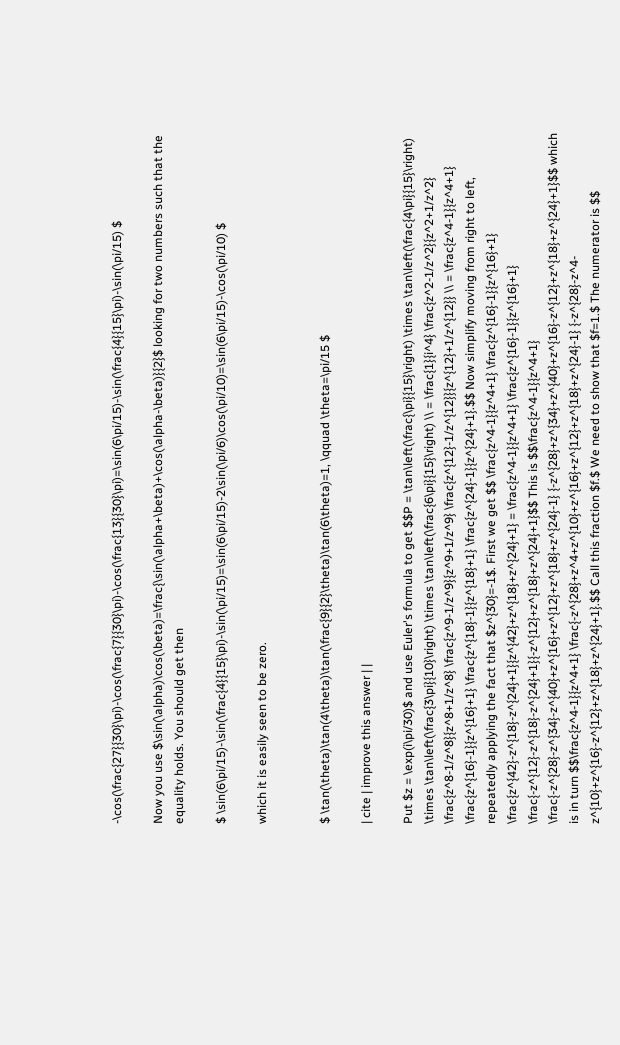-\cos(\frac{27}{30}\pi)-\cos(\frac{7}{30}\pi)-\cos(\frac{13}{30}\pi)=\sin(6\pi/15)-\sin(\frac{4}{15}\pi)-\sin(\pi/15) $

Now you use $\sin(\alpha)\cos(\beta)=\frac{\sin(\alpha+\beta)+\cos(\alpha-\beta)}{2}$ looking for two numbers such that the equality holds. You should get then

$ \sin(6\pi/15)-\sin(\frac{4}{15}\pi)-\sin(\pi/15)=\sin(6\pi/15)-2\sin(\pi/6)\cos(\pi/10)=\sin(6\pi/15)-\cos(\pi/10) $

which it is easily seen to be zero.


$ \tan(\theta)\tan(4\theta)\tan(\frac{9}{2}\theta)\tan(6\theta)=1, \qquad \theta=\pi/15 $

| cite | improve this answer | |

Put $z = \exp(i\pi/30)$ and use Euler's formula to get $$P = \tan\left(\frac{\pi}{15}\right) \times \tan\left(\frac{4\pi}{15}\right) \times \tan\left(\frac{3\pi}{10}\right) \times \tan\left(\frac{6\pi}{15}\right) \\ = \frac{1}{i^4} \frac{z^2-1/z^2}{z^2+1/z^2} \frac{z^8-1/z^8}{z^8+1/z^8} \frac{z^9-1/z^9}{z^9+1/z^9} \frac{z^{12}-1/z^{12}}{z^{12}+1/z^{12}} \\ = \frac{z^4-1}{z^4+1} \frac{z^{16}-1}{z^{16}+1} \frac{z^{18}-1}{z^{18}+1} \frac{z^{24}-1}{z^{24}+1}.$$ Now simplify moving from right to left, repeatedly applying the fact that $z^{30}=-1$. First we get $$ \frac{z^4-1}{z^4+1} \frac{z^{16}-1}{z^{16}+1} \frac{z^{42}-z^{18}-z^{24}+1}{z^{42}+z^{18}+z^{24}+1} = \frac{z^4-1}{z^4+1} \frac{z^{16}-1}{z^{16}+1} \frac{-z^{12}-z^{18}-z^{24}+1}{-z^{12}+z^{18}+z^{24}+1}$$ This is $$\frac{z^4-1}{z^4+1} \frac{-z^{28}-z^{34}-z^{40}+z^{16}+z^{12}+z^{18}+z^{24}-1} {-z^{28}+z^{34}+z^{40}+z^{16}-z^{12}+z^{18}+z^{24}+1}$$ which is in turn $$\frac{z^4-1}{z^4+1} \frac{-z^{28}+z^4+z^{10}+z^{16}+z^{12}+z^{18}+z^{24}-1} {-z^{28}-z^4-z^{10}+z^{16}-z^{12}+z^{18}+z^{24}+1}.$$ Call this fraction $f.$ We need to show that $f=1.$ The numerator is $$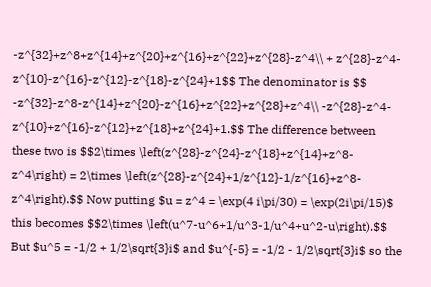-z^{32}+z^8+z^{14}+z^{20}+z^{16}+z^{22}+z^{28}-z^4\\ + z^{28}-z^4-z^{10}-z^{16}-z^{12}-z^{18}-z^{24}+1$$ The denominator is $$ -z^{32}-z^8-z^{14}+z^{20}-z^{16}+z^{22}+z^{28}+z^4\\ -z^{28}-z^4-z^{10}+z^{16}-z^{12}+z^{18}+z^{24}+1.$$ The difference between these two is $$2\times \left(z^{28}-z^{24}-z^{18}+z^{14}+z^8-z^4\right) = 2\times \left(z^{28}-z^{24}+1/z^{12}-1/z^{16}+z^8-z^4\right).$$ Now putting $u = z^4 = \exp(4 i\pi/30) = \exp(2i\pi/15)$ this becomes $$2\times \left(u^7-u^6+1/u^3-1/u^4+u^2-u\right).$$ But $u^5 = -1/2 + 1/2\sqrt{3}i$ and $u^{-5} = -1/2 - 1/2\sqrt{3}i$ so the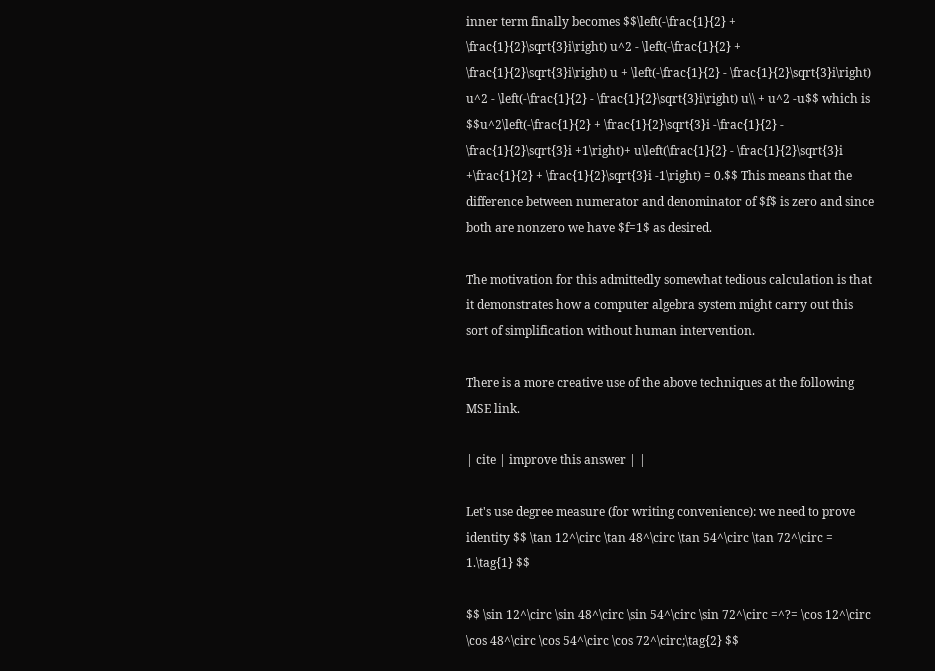inner term finally becomes $$\left(-\frac{1}{2} + \frac{1}{2}\sqrt{3}i\right) u^2 - \left(-\frac{1}{2} + \frac{1}{2}\sqrt{3}i\right) u + \left(-\frac{1}{2} - \frac{1}{2}\sqrt{3}i\right) u^2 - \left(-\frac{1}{2} - \frac{1}{2}\sqrt{3}i\right) u\\ + u^2 -u$$ which is $$u^2\left(-\frac{1}{2} + \frac{1}{2}\sqrt{3}i -\frac{1}{2} - \frac{1}{2}\sqrt{3}i +1\right)+ u\left(\frac{1}{2} - \frac{1}{2}\sqrt{3}i +\frac{1}{2} + \frac{1}{2}\sqrt{3}i -1\right) = 0.$$ This means that the difference between numerator and denominator of $f$ is zero and since both are nonzero we have $f=1$ as desired.

The motivation for this admittedly somewhat tedious calculation is that it demonstrates how a computer algebra system might carry out this sort of simplification without human intervention.

There is a more creative use of the above techniques at the following MSE link.

| cite | improve this answer | |

Let's use degree measure (for writing convenience): we need to prove identity $$ \tan 12^\circ \tan 48^\circ \tan 54^\circ \tan 72^\circ = 1.\tag{1} $$

$$ \sin 12^\circ \sin 48^\circ \sin 54^\circ \sin 72^\circ =^?= \cos 12^\circ \cos 48^\circ \cos 54^\circ \cos 72^\circ;\tag{2} $$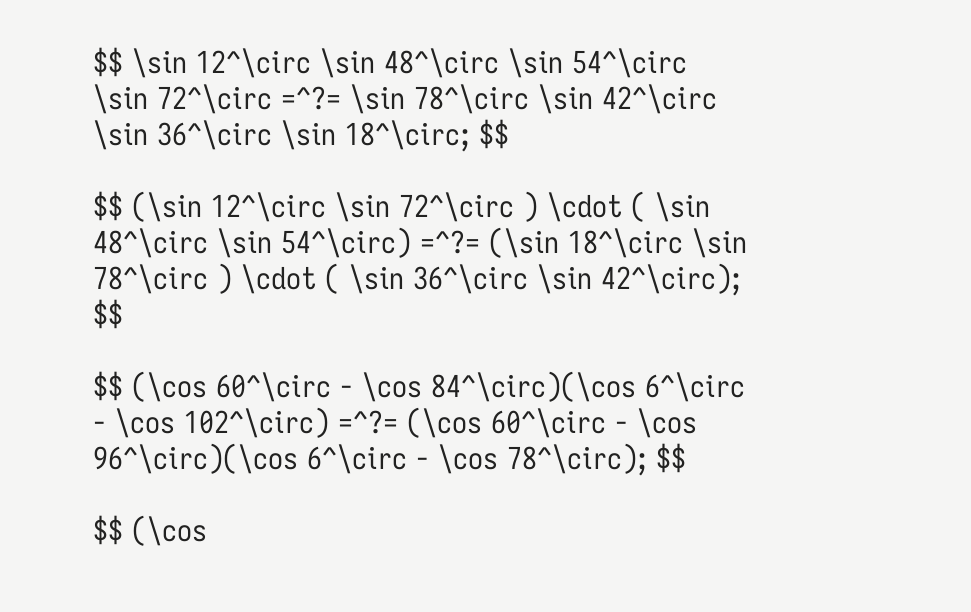$$ \sin 12^\circ \sin 48^\circ \sin 54^\circ \sin 72^\circ =^?= \sin 78^\circ \sin 42^\circ \sin 36^\circ \sin 18^\circ; $$

$$ (\sin 12^\circ \sin 72^\circ ) \cdot ( \sin 48^\circ \sin 54^\circ) =^?= (\sin 18^\circ \sin 78^\circ ) \cdot ( \sin 36^\circ \sin 42^\circ); $$

$$ (\cos 60^\circ - \cos 84^\circ)(\cos 6^\circ - \cos 102^\circ) =^?= (\cos 60^\circ - \cos 96^\circ)(\cos 6^\circ - \cos 78^\circ); $$

$$ (\cos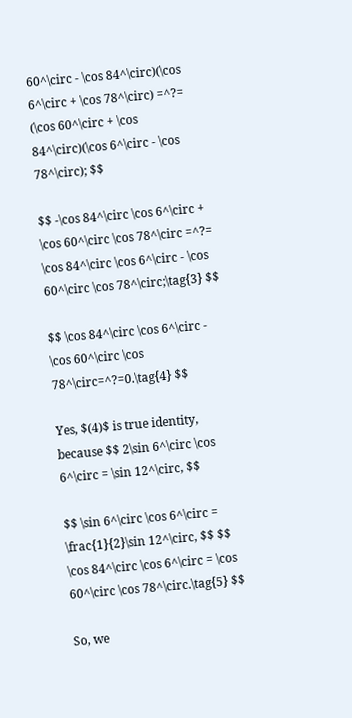60^\circ - \cos 84^\circ)(\cos 6^\circ + \cos 78^\circ) =^?= (\cos 60^\circ + \cos 84^\circ)(\cos 6^\circ - \cos 78^\circ); $$

$$ -\cos 84^\circ \cos 6^\circ + \cos 60^\circ \cos 78^\circ =^?= \cos 84^\circ \cos 6^\circ - \cos 60^\circ \cos 78^\circ;\tag{3} $$

$$ \cos 84^\circ \cos 6^\circ - \cos 60^\circ \cos 78^\circ=^?=0.\tag{4} $$

Yes, $(4)$ is true identity, because $$ 2\sin 6^\circ \cos 6^\circ = \sin 12^\circ, $$

$$ \sin 6^\circ \cos 6^\circ = \frac{1}{2}\sin 12^\circ, $$ $$ \cos 84^\circ \cos 6^\circ = \cos 60^\circ \cos 78^\circ.\tag{5} $$

So, we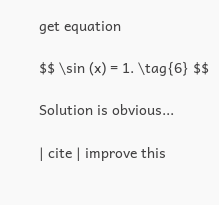get equation

$$ \sin (x) = 1. \tag{6} $$

Solution is obvious...

| cite | improve this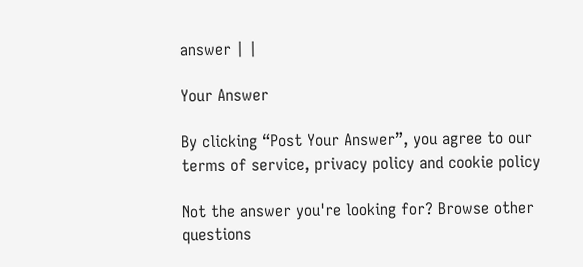answer | |

Your Answer

By clicking “Post Your Answer”, you agree to our terms of service, privacy policy and cookie policy

Not the answer you're looking for? Browse other questions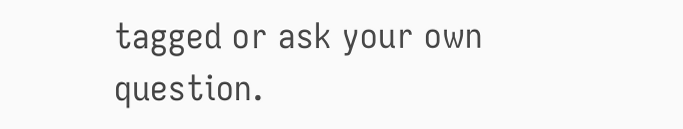tagged or ask your own question.